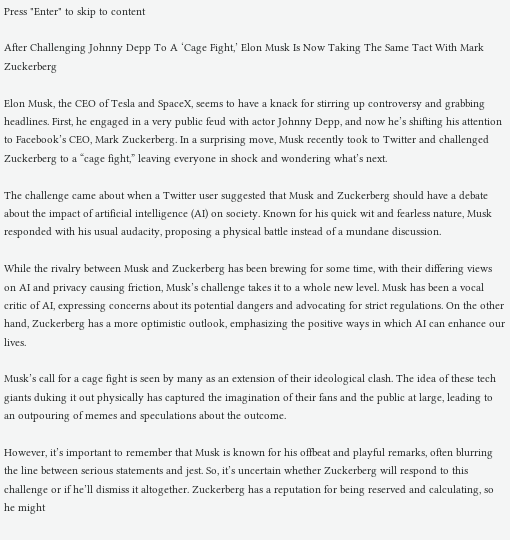Press "Enter" to skip to content

After Challenging Johnny Depp To A ‘Cage Fight,’ Elon Musk Is Now Taking The Same Tact With Mark Zuckerberg

Elon Musk, the CEO of Tesla and SpaceX, seems to have a knack for stirring up controversy and grabbing headlines. First, he engaged in a very public feud with actor Johnny Depp, and now he’s shifting his attention to Facebook’s CEO, Mark Zuckerberg. In a surprising move, Musk recently took to Twitter and challenged Zuckerberg to a “cage fight,” leaving everyone in shock and wondering what’s next.

The challenge came about when a Twitter user suggested that Musk and Zuckerberg should have a debate about the impact of artificial intelligence (AI) on society. Known for his quick wit and fearless nature, Musk responded with his usual audacity, proposing a physical battle instead of a mundane discussion.

While the rivalry between Musk and Zuckerberg has been brewing for some time, with their differing views on AI and privacy causing friction, Musk’s challenge takes it to a whole new level. Musk has been a vocal critic of AI, expressing concerns about its potential dangers and advocating for strict regulations. On the other hand, Zuckerberg has a more optimistic outlook, emphasizing the positive ways in which AI can enhance our lives.

Musk’s call for a cage fight is seen by many as an extension of their ideological clash. The idea of these tech giants duking it out physically has captured the imagination of their fans and the public at large, leading to an outpouring of memes and speculations about the outcome.

However, it’s important to remember that Musk is known for his offbeat and playful remarks, often blurring the line between serious statements and jest. So, it’s uncertain whether Zuckerberg will respond to this challenge or if he’ll dismiss it altogether. Zuckerberg has a reputation for being reserved and calculating, so he might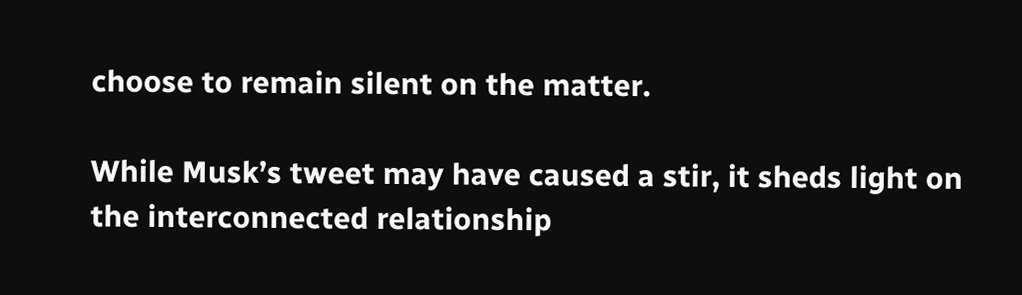choose to remain silent on the matter.

While Musk’s tweet may have caused a stir, it sheds light on the interconnected relationship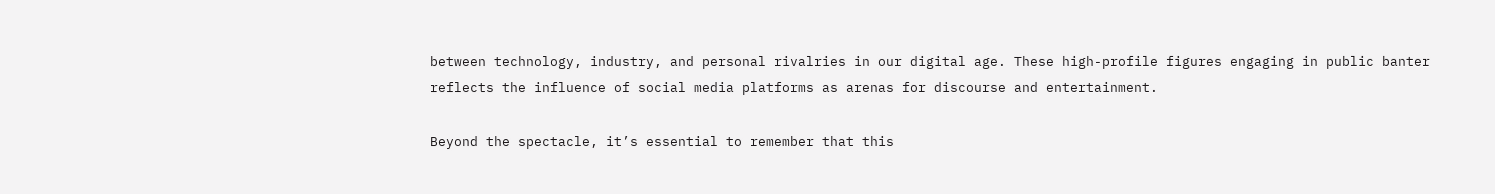between technology, industry, and personal rivalries in our digital age. These high-profile figures engaging in public banter reflects the influence of social media platforms as arenas for discourse and entertainment.

Beyond the spectacle, it’s essential to remember that this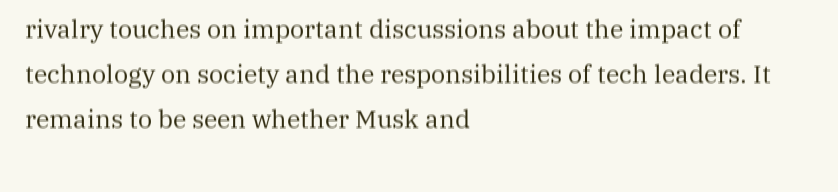rivalry touches on important discussions about the impact of technology on society and the responsibilities of tech leaders. It remains to be seen whether Musk and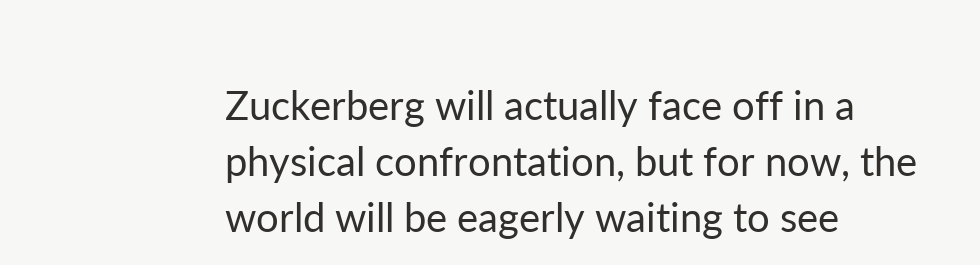Zuckerberg will actually face off in a physical confrontation, but for now, the world will be eagerly waiting to see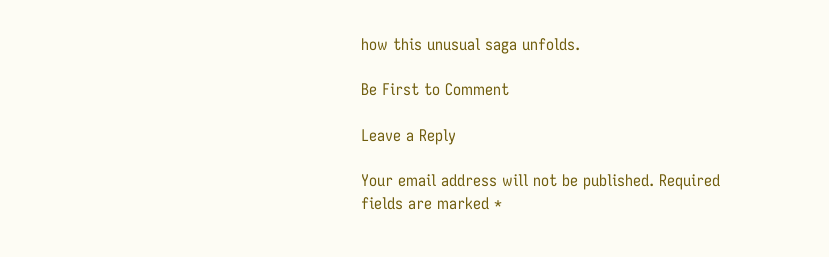how this unusual saga unfolds.

Be First to Comment

Leave a Reply

Your email address will not be published. Required fields are marked *